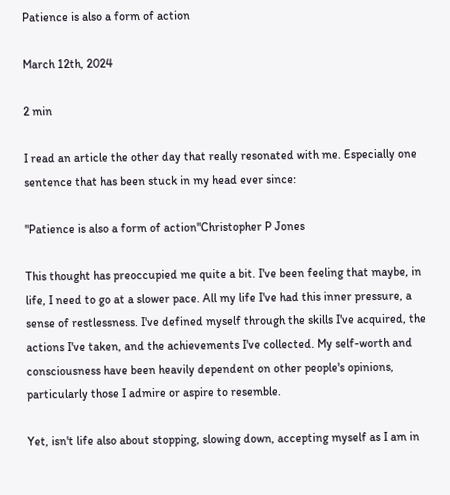Patience is also a form of action

March 12th, 2024

2 min

I read an article the other day that really resonated with me. Especially one sentence that has been stuck in my head ever since:

"Patience is also a form of action"Christopher P Jones

This thought has preoccupied me quite a bit. I've been feeling that maybe, in life, I need to go at a slower pace. All my life I've had this inner pressure, a sense of restlessness. I've defined myself through the skills I've acquired, the actions I've taken, and the achievements I've collected. My self-worth and consciousness have been heavily dependent on other people's opinions, particularly those I admire or aspire to resemble.

Yet, isn't life also about stopping, slowing down, accepting myself as I am in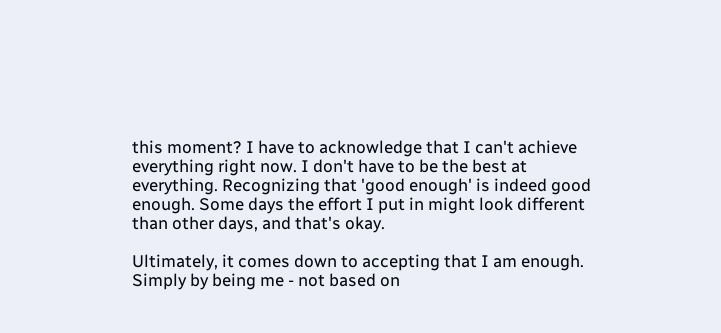this moment? I have to acknowledge that I can't achieve everything right now. I don't have to be the best at everything. Recognizing that 'good enough' is indeed good enough. Some days the effort I put in might look different than other days, and that's okay.

Ultimately, it comes down to accepting that I am enough. Simply by being me - not based on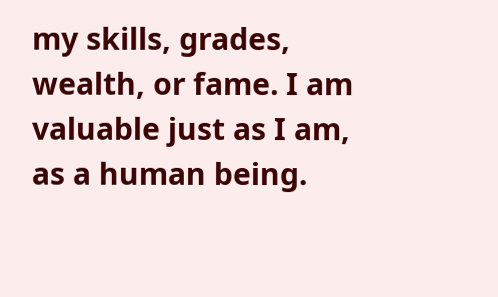my skills, grades, wealth, or fame. I am valuable just as I am, as a human being.